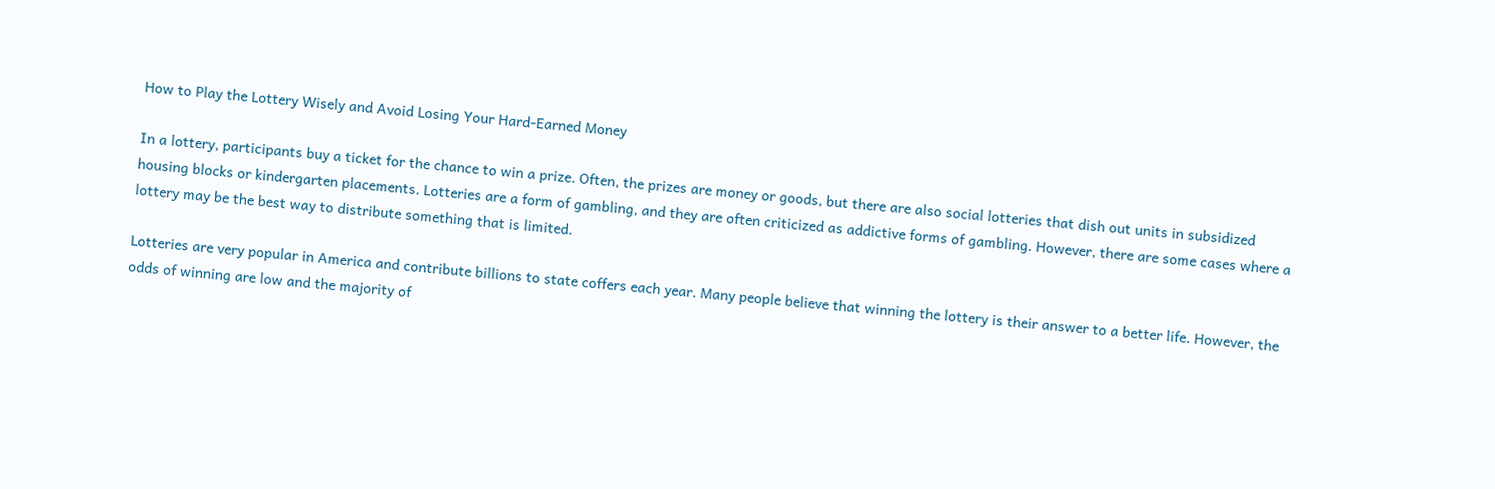How to Play the Lottery Wisely and Avoid Losing Your Hard-Earned Money

In a lottery, participants buy a ticket for the chance to win a prize. Often, the prizes are money or goods, but there are also social lotteries that dish out units in subsidized housing blocks or kindergarten placements. Lotteries are a form of gambling, and they are often criticized as addictive forms of gambling. However, there are some cases where a lottery may be the best way to distribute something that is limited.

Lotteries are very popular in America and contribute billions to state coffers each year. Many people believe that winning the lottery is their answer to a better life. However, the odds of winning are low and the majority of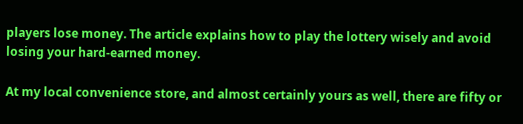players lose money. The article explains how to play the lottery wisely and avoid losing your hard-earned money.

At my local convenience store, and almost certainly yours as well, there are fifty or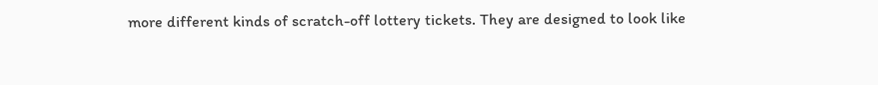more different kinds of scratch-off lottery tickets. They are designed to look like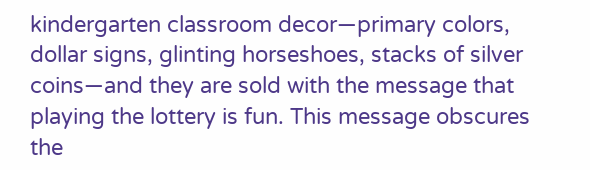kindergarten classroom decor—primary colors, dollar signs, glinting horseshoes, stacks of silver coins—and they are sold with the message that playing the lottery is fun. This message obscures the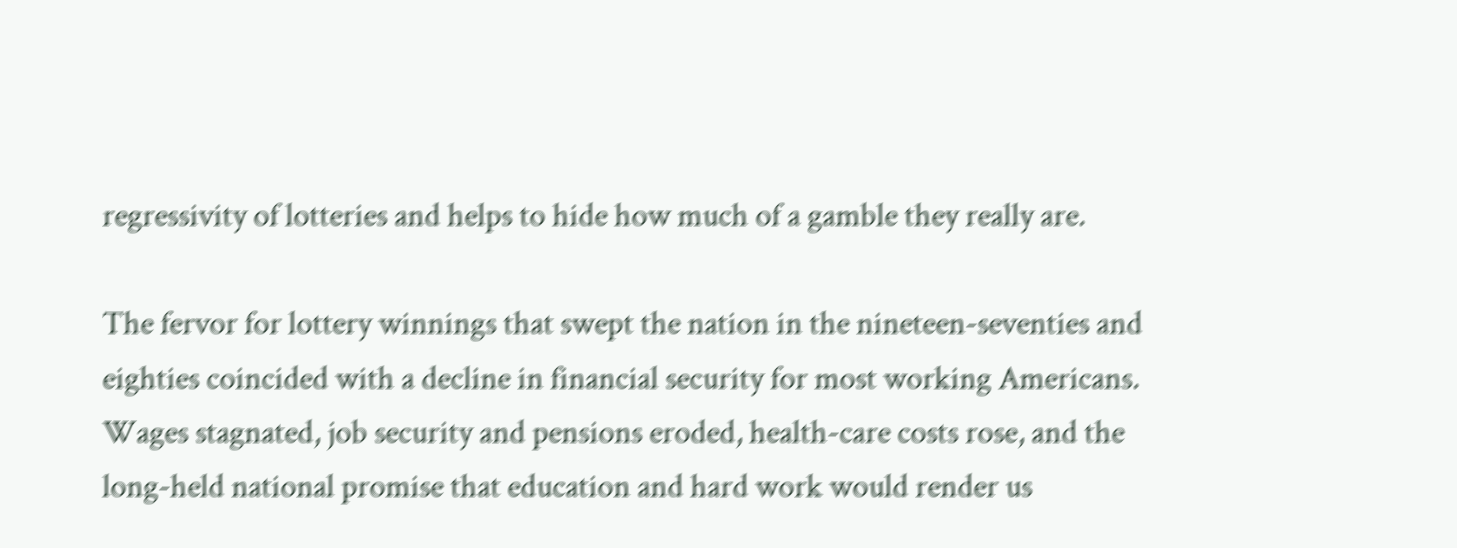regressivity of lotteries and helps to hide how much of a gamble they really are.

The fervor for lottery winnings that swept the nation in the nineteen-seventies and eighties coincided with a decline in financial security for most working Americans. Wages stagnated, job security and pensions eroded, health-care costs rose, and the long-held national promise that education and hard work would render us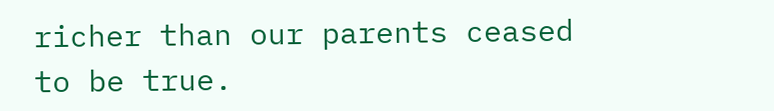richer than our parents ceased to be true.